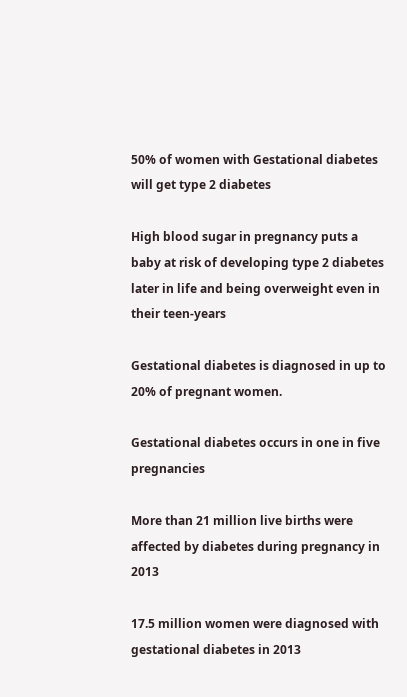50% of women with Gestational diabetes will get type 2 diabetes

High blood sugar in pregnancy puts a baby at risk of developing type 2 diabetes later in life and being overweight even in their teen-years

Gestational diabetes is diagnosed in up to 20% of pregnant women.

Gestational diabetes occurs in one in five pregnancies

More than 21 million live births were affected by diabetes during pregnancy in 2013

17.5 million women were diagnosed with gestational diabetes in 2013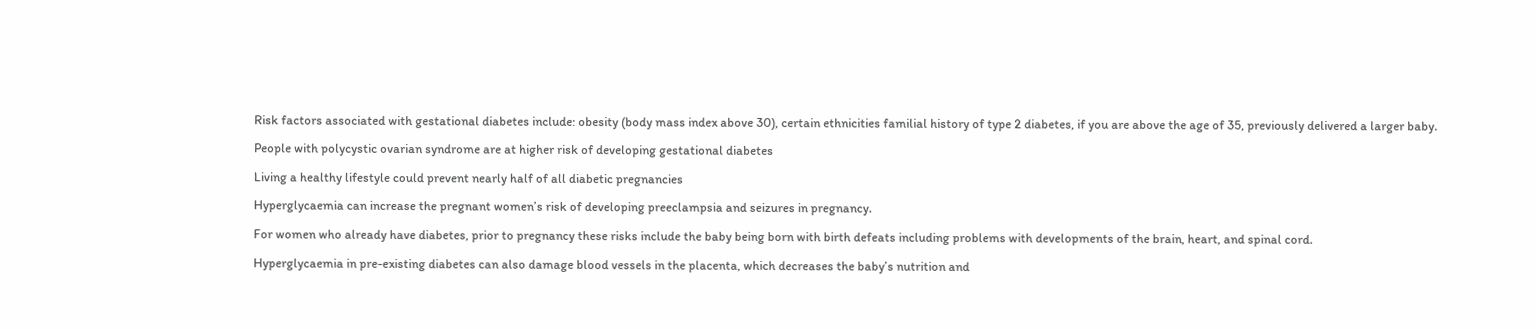Risk factors associated with gestational diabetes include: obesity (body mass index above 30), certain ethnicities familial history of type 2 diabetes, if you are above the age of 35, previously delivered a larger baby.

People with polycystic ovarian syndrome are at higher risk of developing gestational diabetes

Living a healthy lifestyle could prevent nearly half of all diabetic pregnancies

Hyperglycaemia can increase the pregnant women’s risk of developing preeclampsia and seizures in pregnancy.

For women who already have diabetes, prior to pregnancy these risks include the baby being born with birth defeats including problems with developments of the brain, heart, and spinal cord.

Hyperglycaemia in pre-existing diabetes can also damage blood vessels in the placenta, which decreases the baby’s nutrition and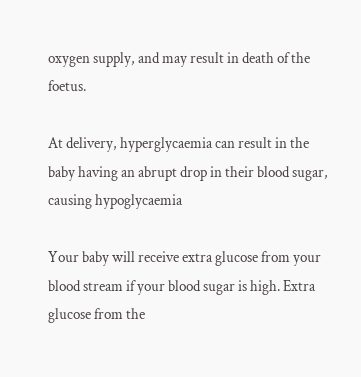oxygen supply, and may result in death of the foetus.

At delivery, hyperglycaemia can result in the baby having an abrupt drop in their blood sugar, causing hypoglycaemia

Your baby will receive extra glucose from your blood stream if your blood sugar is high. Extra glucose from the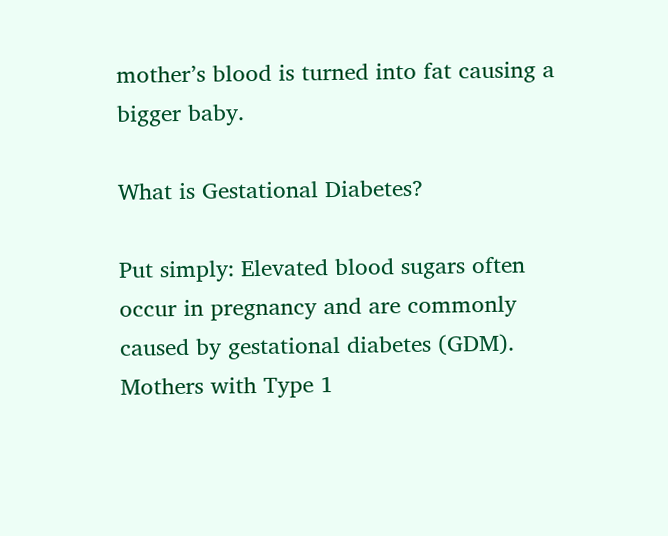mother’s blood is turned into fat causing a bigger baby.

What is Gestational Diabetes?

Put simply: Elevated blood sugars often occur in pregnancy and are commonly caused by gestational diabetes (GDM). Mothers with Type 1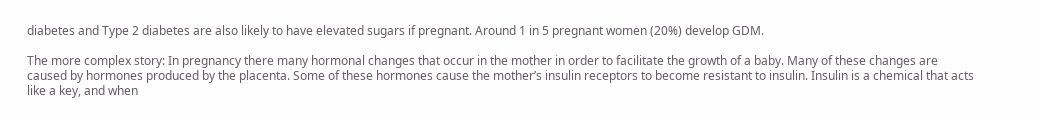diabetes and Type 2 diabetes are also likely to have elevated sugars if pregnant. Around 1 in 5 pregnant women (20%) develop GDM.

The more complex story: In pregnancy there many hormonal changes that occur in the mother in order to facilitate the growth of a baby. Many of these changes are caused by hormones produced by the placenta. Some of these hormones cause the mother’s insulin receptors to become resistant to insulin. Insulin is a chemical that acts like a key, and when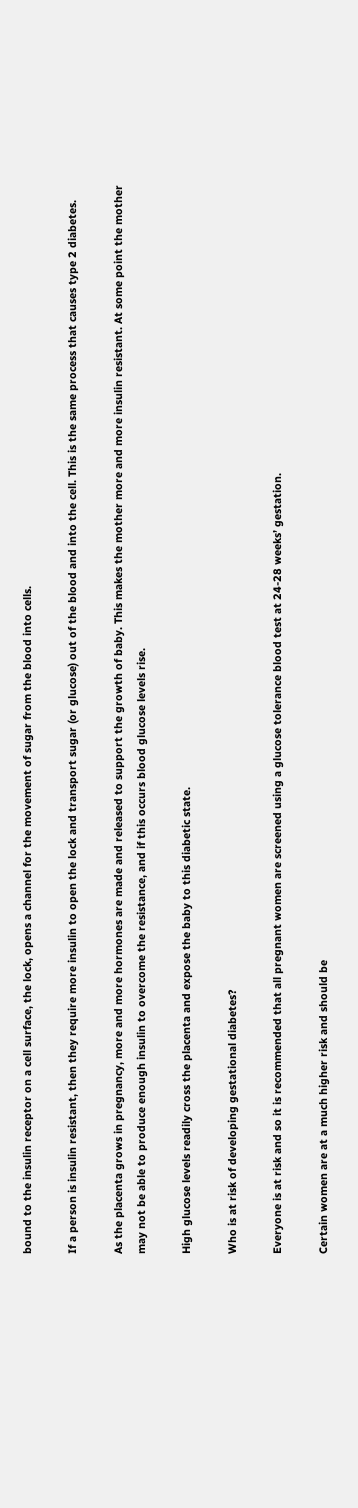bound to the insulin receptor on a cell surface, the lock, opens a channel for the movement of sugar from the blood into cells.

If a person is insulin resistant, then they require more insulin to open the lock and transport sugar (or glucose) out of the blood and into the cell. This is the same process that causes type 2 diabetes.

As the placenta grows in pregnancy, more and more hormones are made and released to support the growth of baby. This makes the mother more and more insulin resistant. At some point the mother may not be able to produce enough insulin to overcome the resistance, and if this occurs blood glucose levels rise.

High glucose levels readily cross the placenta and expose the baby to this diabetic state.

Who is at risk of developing gestational diabetes?

Everyone is at risk and so it is recommended that all pregnant women are screened using a glucose tolerance blood test at 24-28 weeks’ gestation.

Certain women are at a much higher risk and should be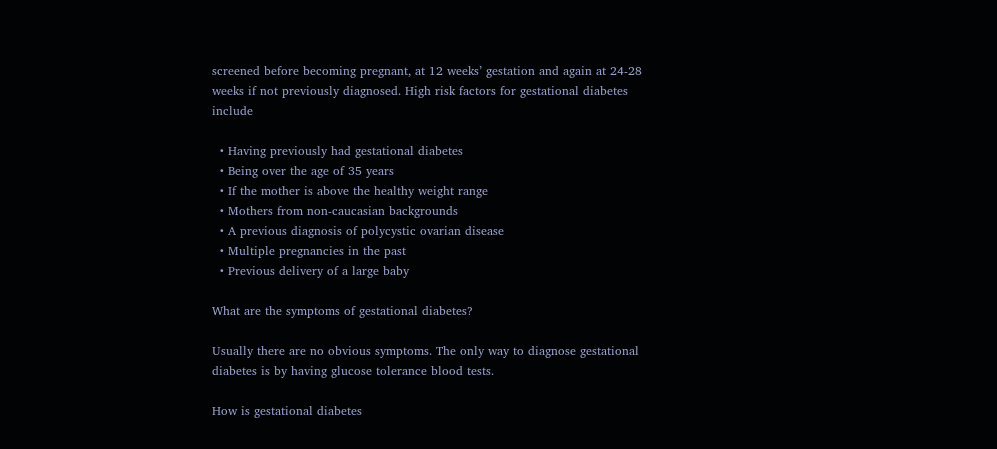screened before becoming pregnant, at 12 weeks’ gestation and again at 24-28 weeks if not previously diagnosed. High risk factors for gestational diabetes include

  • Having previously had gestational diabetes
  • Being over the age of 35 years
  • If the mother is above the healthy weight range
  • Mothers from non-caucasian backgrounds
  • A previous diagnosis of polycystic ovarian disease
  • Multiple pregnancies in the past
  • Previous delivery of a large baby

What are the symptoms of gestational diabetes?

Usually there are no obvious symptoms. The only way to diagnose gestational diabetes is by having glucose tolerance blood tests.

How is gestational diabetes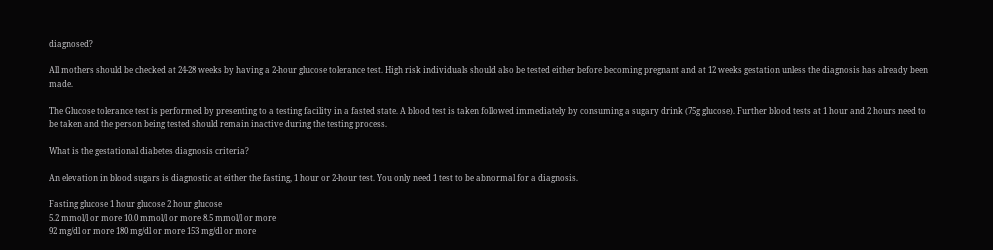diagnosed?

All mothers should be checked at 24-28 weeks by having a 2-hour glucose tolerance test. High risk individuals should also be tested either before becoming pregnant and at 12 weeks gestation unless the diagnosis has already been made.

The Glucose tolerance test is performed by presenting to a testing facility in a fasted state. A blood test is taken followed immediately by consuming a sugary drink (75g glucose). Further blood tests at 1 hour and 2 hours need to be taken and the person being tested should remain inactive during the testing process.

What is the gestational diabetes diagnosis criteria?

An elevation in blood sugars is diagnostic at either the fasting, 1 hour or 2-hour test. You only need 1 test to be abnormal for a diagnosis.

Fasting glucose 1 hour glucose 2 hour glucose
5.2 mmol/l or more 10.0 mmol/l or more 8.5 mmol/l or more
92 mg/dl or more 180 mg/dl or more 153 mg/dl or more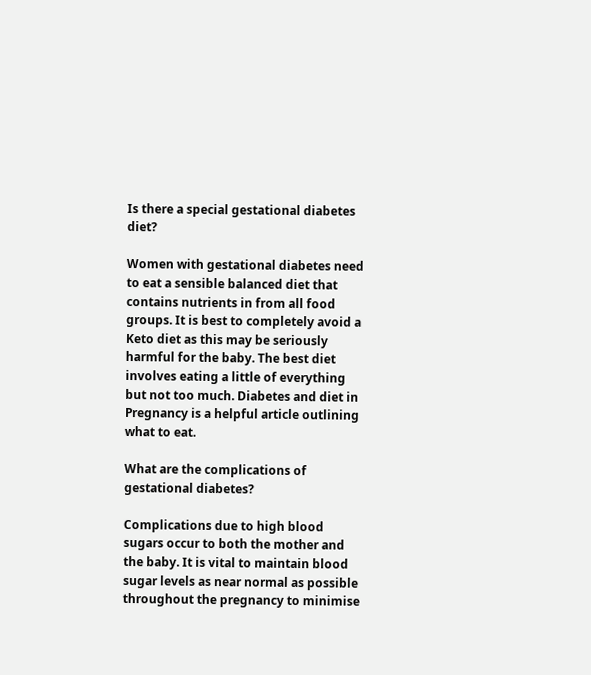Is there a special gestational diabetes diet?

Women with gestational diabetes need to eat a sensible balanced diet that contains nutrients in from all food groups. It is best to completely avoid a Keto diet as this may be seriously harmful for the baby. The best diet involves eating a little of everything but not too much. Diabetes and diet in Pregnancy is a helpful article outlining what to eat.

What are the complications of gestational diabetes?

Complications due to high blood sugars occur to both the mother and the baby. It is vital to maintain blood sugar levels as near normal as possible throughout the pregnancy to minimise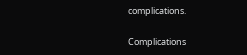complications.

Complications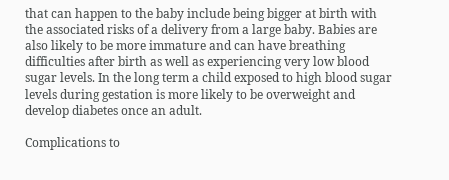that can happen to the baby include being bigger at birth with the associated risks of a delivery from a large baby. Babies are also likely to be more immature and can have breathing difficulties after birth as well as experiencing very low blood sugar levels. In the long term a child exposed to high blood sugar levels during gestation is more likely to be overweight and develop diabetes once an adult.

Complications to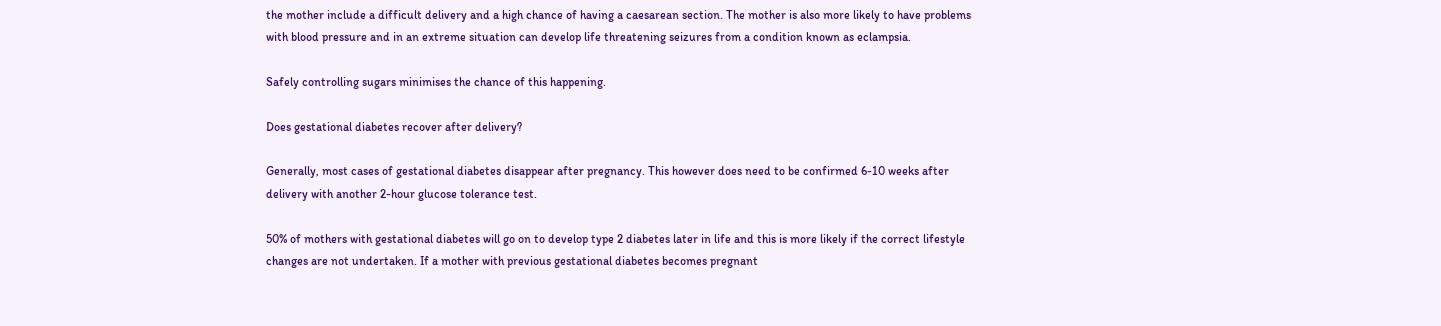the mother include a difficult delivery and a high chance of having a caesarean section. The mother is also more likely to have problems with blood pressure and in an extreme situation can develop life threatening seizures from a condition known as eclampsia.

Safely controlling sugars minimises the chance of this happening.

Does gestational diabetes recover after delivery?

Generally, most cases of gestational diabetes disappear after pregnancy. This however does need to be confirmed 6-10 weeks after delivery with another 2-hour glucose tolerance test.

50% of mothers with gestational diabetes will go on to develop type 2 diabetes later in life and this is more likely if the correct lifestyle changes are not undertaken. If a mother with previous gestational diabetes becomes pregnant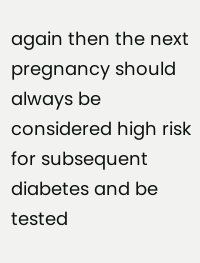again then the next pregnancy should always be considered high risk for subsequent diabetes and be tested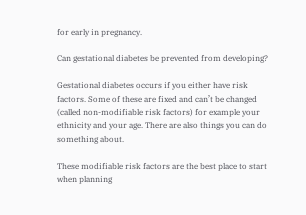for early in pregnancy.

Can gestational diabetes be prevented from developing?

Gestational diabetes occurs if you either have risk factors. Some of these are fixed and can’t be changed (called non-modifiable risk factors) for example your ethnicity and your age. There are also things you can do something about.

These modifiable risk factors are the best place to start when planning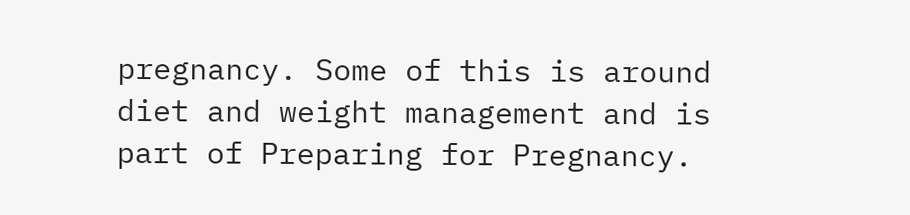pregnancy. Some of this is around diet and weight management and is part of Preparing for Pregnancy.